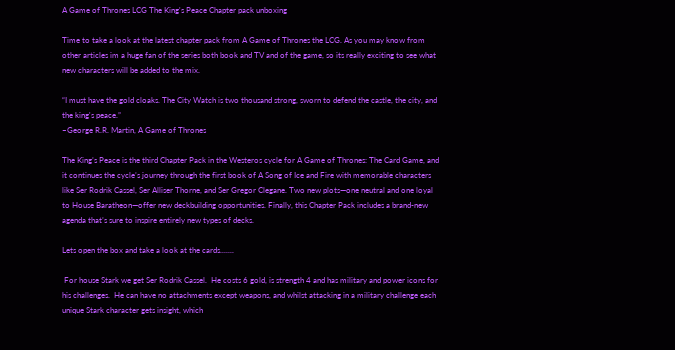A Game of Thrones LCG The King's Peace Chapter pack unboxing

Time to take a look at the latest chapter pack from A Game of Thrones the LCG. As you may know from other articles im a huge fan of the series both book and TV and of the game, so its really exciting to see what new characters will be added to the mix.

“I must have the gold cloaks. The City Watch is two thousand strong, sworn to defend the castle, the city, and the king's peace.”
–George R.R. Martin, A Game of Thrones

The King’s Peace is the third Chapter Pack in the Westeros cycle for A Game of Thrones: The Card Game, and it continues the cycle’s journey through the first book of A Song of Ice and Fire with memorable characters like Ser Rodrik Cassel, Ser Alliser Thorne, and Ser Gregor Clegane. Two new plots—one neutral and one loyal to House Baratheon—offer new deckbuilding opportunities. Finally, this Chapter Pack includes a brand-new agenda that’s sure to inspire entirely new types of decks.

Lets open the box and take a look at the cards.......

 For house Stark we get Ser Rodrik Cassel.  He costs 6 gold, is strength 4 and has military and power icons for his challenges.  He can have no attachments except weapons, and whilst attacking in a military challenge each unique Stark character gets insight, which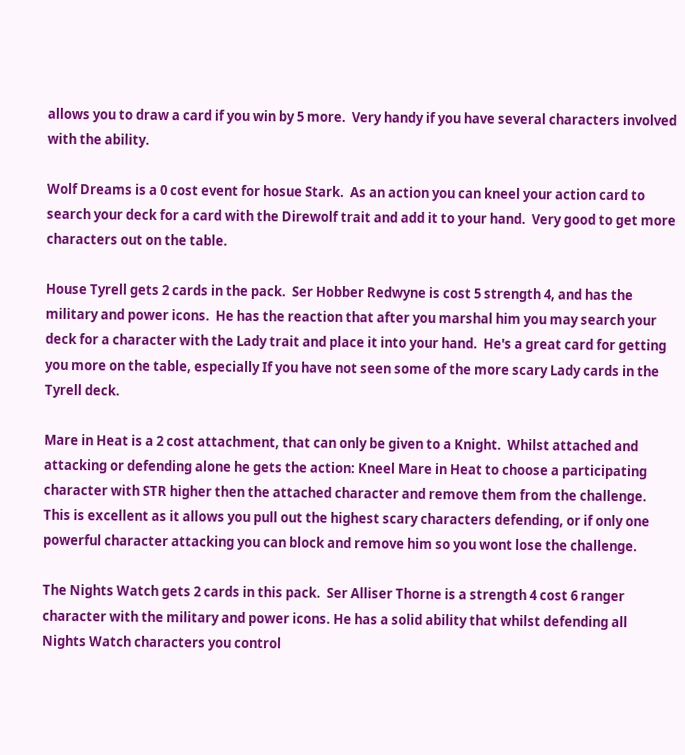allows you to draw a card if you win by 5 more.  Very handy if you have several characters involved with the ability.

Wolf Dreams is a 0 cost event for hosue Stark.  As an action you can kneel your action card to search your deck for a card with the Direwolf trait and add it to your hand.  Very good to get more characters out on the table.

House Tyrell gets 2 cards in the pack.  Ser Hobber Redwyne is cost 5 strength 4, and has the military and power icons.  He has the reaction that after you marshal him you may search your deck for a character with the Lady trait and place it into your hand.  He's a great card for getting you more on the table, especially If you have not seen some of the more scary Lady cards in the Tyrell deck.

Mare in Heat is a 2 cost attachment, that can only be given to a Knight.  Whilst attached and attacking or defending alone he gets the action: Kneel Mare in Heat to choose a participating character with STR higher then the attached character and remove them from the challenge.  This is excellent as it allows you pull out the highest scary characters defending, or if only one powerful character attacking you can block and remove him so you wont lose the challenge.

The Nights Watch gets 2 cards in this pack.  Ser Alliser Thorne is a strength 4 cost 6 ranger character with the military and power icons. He has a solid ability that whilst defending all Nights Watch characters you control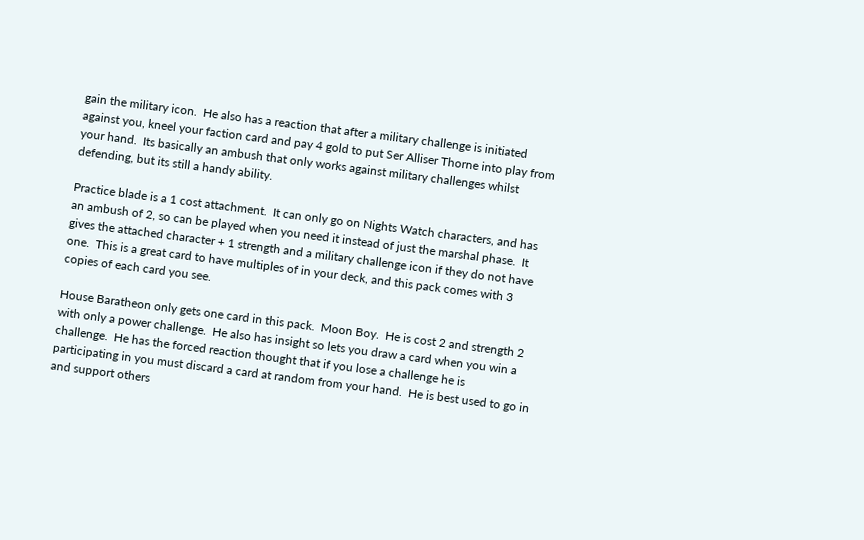gain the military icon.  He also has a reaction that after a military challenge is initiated against you, kneel your faction card and pay 4 gold to put Ser Alliser Thorne into play from your hand.  Its basically an ambush that only works against military challenges whilst defending, but its still a handy ability.

Practice blade is a 1 cost attachment.  It can only go on Nights Watch characters, and has an ambush of 2, so can be played when you need it instead of just the marshal phase.  It gives the attached character + 1 strength and a military challenge icon if they do not have one.  This is a great card to have multiples of in your deck, and this pack comes with 3 copies of each card you see.

House Baratheon only gets one card in this pack.  Moon Boy.  He is cost 2 and strength 2 with only a power challenge.  He also has insight so lets you draw a card when you win a challenge.  He has the forced reaction thought that if you lose a challenge he is participating in you must discard a card at random from your hand.  He is best used to go in and support others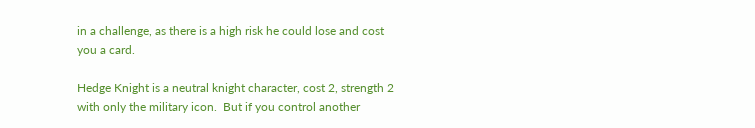in a challenge, as there is a high risk he could lose and cost you a card.

Hedge Knight is a neutral knight character, cost 2, strength 2 with only the military icon.  But if you control another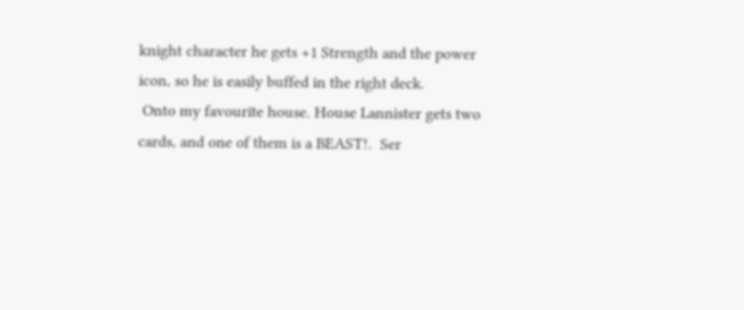knight character he gets +1 Strength and the power icon, so he is easily buffed in the right deck.
 Onto my favourite house. House Lannister gets two cards, and one of them is a BEAST!.  Ser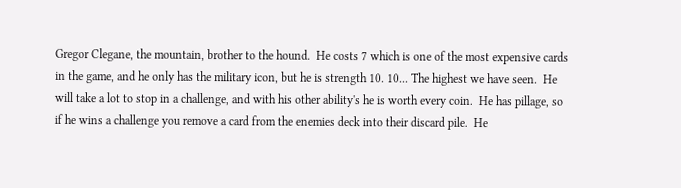Gregor Clegane, the mountain, brother to the hound.  He costs 7 which is one of the most expensive cards in the game, and he only has the military icon, but he is strength 10. 10... The highest we have seen.  He will take a lot to stop in a challenge, and with his other ability's he is worth every coin.  He has pillage, so if he wins a challenge you remove a card from the enemies deck into their discard pile.  He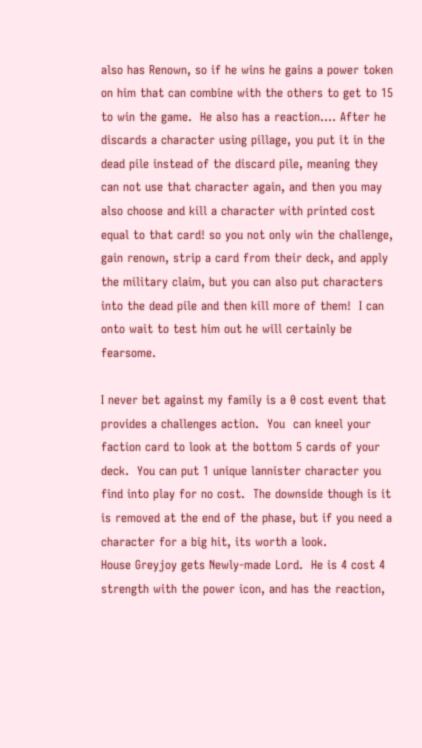also has Renown, so if he wins he gains a power token on him that can combine with the others to get to 15 to win the game.  He also has a reaction.... After he discards a character using pillage, you put it in the dead pile instead of the discard pile, meaning they can not use that character again, and then you may also choose and kill a character with printed cost equal to that card! so you not only win the challenge, gain renown, strip a card from their deck, and apply the military claim, but you can also put characters into the dead pile and then kill more of them!  I can onto wait to test him out he will certainly be fearsome.

I never bet against my family is a 0 cost event that provides a challenges action.  You  can kneel your faction card to look at the bottom 5 cards of your deck.  You can put 1 unique lannister character you find into play for no cost.  The downside though is it is removed at the end of the phase, but if you need a character for a big hit, its worth a look.
House Greyjoy gets Newly-made Lord.  He is 4 cost 4 strength with the power icon, and has the reaction,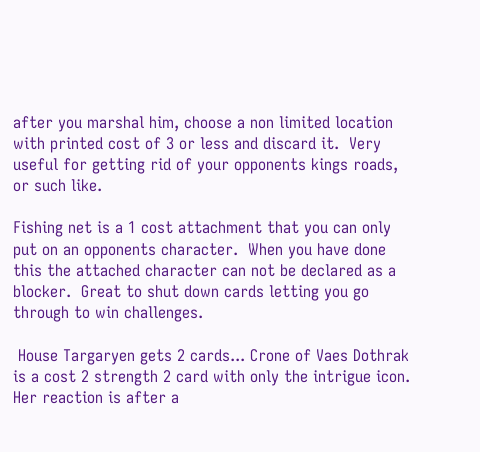after you marshal him, choose a non limited location with printed cost of 3 or less and discard it.  Very useful for getting rid of your opponents kings roads, or such like.

Fishing net is a 1 cost attachment that you can only put on an opponents character.  When you have done this the attached character can not be declared as a blocker.  Great to shut down cards letting you go through to win challenges.

 House Targaryen gets 2 cards... Crone of Vaes Dothrak is a cost 2 strength 2 card with only the intrigue icon.  Her reaction is after a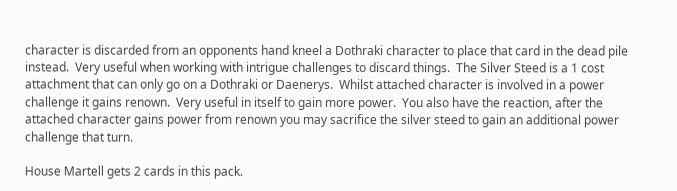character is discarded from an opponents hand kneel a Dothraki character to place that card in the dead pile instead.  Very useful when working with intrigue challenges to discard things.  The Silver Steed is a 1 cost attachment that can only go on a Dothraki or Daenerys.  Whilst attached character is involved in a power challenge it gains renown.  Very useful in itself to gain more power.  You also have the reaction, after the attached character gains power from renown you may sacrifice the silver steed to gain an additional power challenge that turn.

House Martell gets 2 cards in this pack.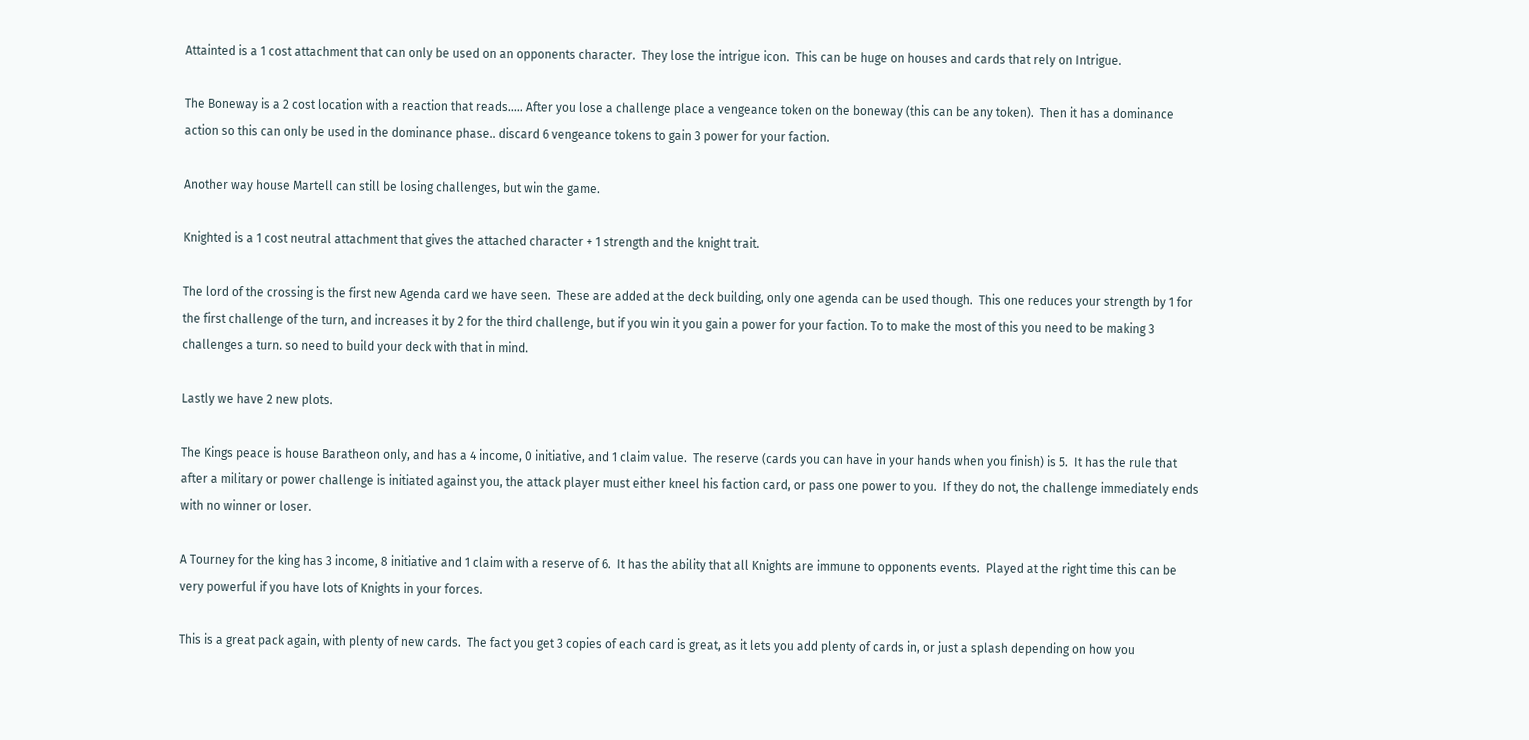Attainted is a 1 cost attachment that can only be used on an opponents character.  They lose the intrigue icon.  This can be huge on houses and cards that rely on Intrigue.

The Boneway is a 2 cost location with a reaction that reads..... After you lose a challenge place a vengeance token on the boneway (this can be any token).  Then it has a dominance action so this can only be used in the dominance phase.. discard 6 vengeance tokens to gain 3 power for your faction.

Another way house Martell can still be losing challenges, but win the game.

Knighted is a 1 cost neutral attachment that gives the attached character + 1 strength and the knight trait.

The lord of the crossing is the first new Agenda card we have seen.  These are added at the deck building, only one agenda can be used though.  This one reduces your strength by 1 for the first challenge of the turn, and increases it by 2 for the third challenge, but if you win it you gain a power for your faction. To to make the most of this you need to be making 3 challenges a turn. so need to build your deck with that in mind.

Lastly we have 2 new plots.

The Kings peace is house Baratheon only, and has a 4 income, 0 initiative, and 1 claim value.  The reserve (cards you can have in your hands when you finish) is 5.  It has the rule that after a military or power challenge is initiated against you, the attack player must either kneel his faction card, or pass one power to you.  If they do not, the challenge immediately ends with no winner or loser.

A Tourney for the king has 3 income, 8 initiative and 1 claim with a reserve of 6.  It has the ability that all Knights are immune to opponents events.  Played at the right time this can be very powerful if you have lots of Knights in your forces.

This is a great pack again, with plenty of new cards.  The fact you get 3 copies of each card is great, as it lets you add plenty of cards in, or just a splash depending on how you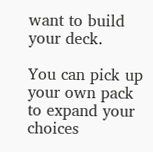want to build your deck.

You can pick up your own pack to expand your choices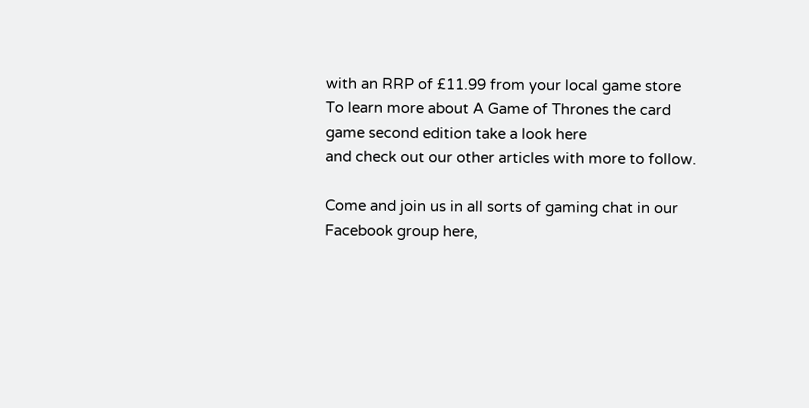with an RRP of £11.99 from your local game store
To learn more about A Game of Thrones the card game second edition take a look here
and check out our other articles with more to follow.

Come and join us in all sorts of gaming chat in our Facebook group here,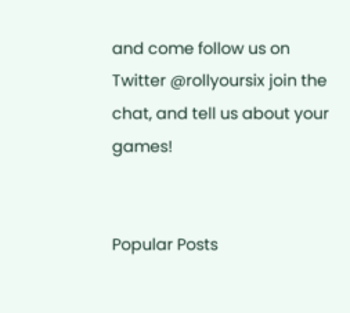and come follow us on Twitter @rollyoursix join the chat, and tell us about your games!


Popular Posts